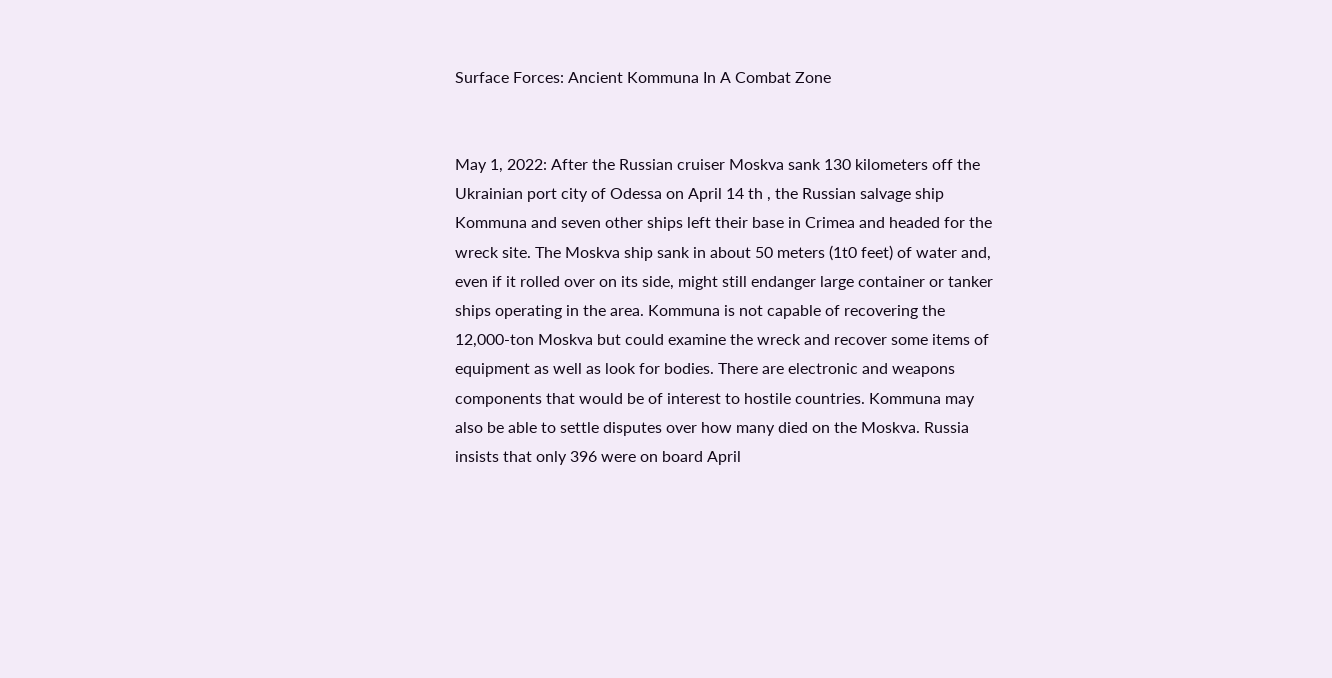Surface Forces: Ancient Kommuna In A Combat Zone


May 1, 2022: After the Russian cruiser Moskva sank 130 kilometers off the Ukrainian port city of Odessa on April 14 th , the Russian salvage ship Kommuna and seven other ships left their base in Crimea and headed for the wreck site. The Moskva ship sank in about 50 meters (1t0 feet) of water and, even if it rolled over on its side, might still endanger large container or tanker ships operating in the area. Kommuna is not capable of recovering the 12,000-ton Moskva but could examine the wreck and recover some items of equipment as well as look for bodies. There are electronic and weapons components that would be of interest to hostile countries. Kommuna may also be able to settle disputes over how many died on the Moskva. Russia insists that only 396 were on board April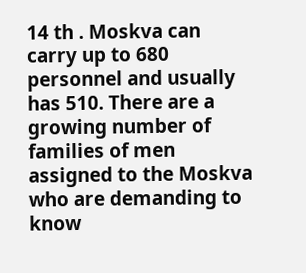14 th . Moskva can carry up to 680 personnel and usually has 510. There are a growing number of families of men assigned to the Moskva who are demanding to know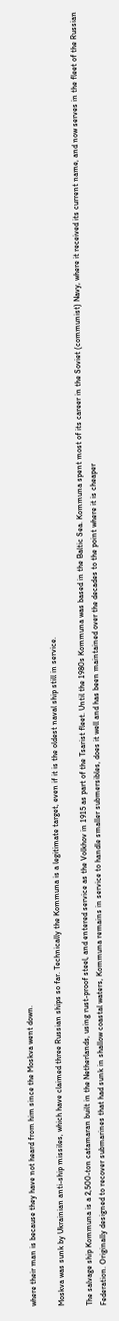where their man is because they have not heard from him since the Moskva went down.

Moskva was sunk by Ukrainian anti-ship missiles, which have claimed three Russian ships so far. Technically the Kommuna is a legitimate target, even if it is the oldest naval ship still in service.

The salvage ship Kommuna is a 2,500-ton catamaran built in the Netherlands, using rust-proof steel, and entered service as the Volkhov in 1915 as part of the Tsarist fleet. Until the 1980s Kommuna was based in the Baltic Sea. Kommuna spent most of its career in the Soviet (communist) Navy, where it received its current name, and now serves in the fleet of the Russian Federation. Originally designed to recover submarines that had sunk in shallow coastal waters, Kommuna remains in service to handle smaller submersibles, does it well and has been maintained over the decades to the point where it is cheaper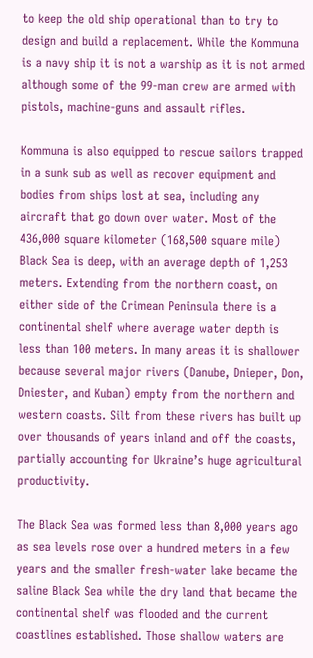to keep the old ship operational than to try to design and build a replacement. While the Kommuna is a navy ship it is not a warship as it is not armed although some of the 99-man crew are armed with pistols, machine-guns and assault rifles.

Kommuna is also equipped to rescue sailors trapped in a sunk sub as well as recover equipment and bodies from ships lost at sea, including any aircraft that go down over water. Most of the 436,000 square kilometer (168,500 square mile) Black Sea is deep, with an average depth of 1,253 meters. Extending from the northern coast, on either side of the Crimean Peninsula there is a continental shelf where average water depth is less than 100 meters. In many areas it is shallower because several major rivers (Danube, Dnieper, Don, Dniester, and Kuban) empty from the northern and western coasts. Silt from these rivers has built up over thousands of years inland and off the coasts, partially accounting for Ukraine’s huge agricultural productivity.

The Black Sea was formed less than 8,000 years ago as sea levels rose over a hundred meters in a few years and the smaller fresh-water lake became the saline Black Sea while the dry land that became the continental shelf was flooded and the current coastlines established. Those shallow waters are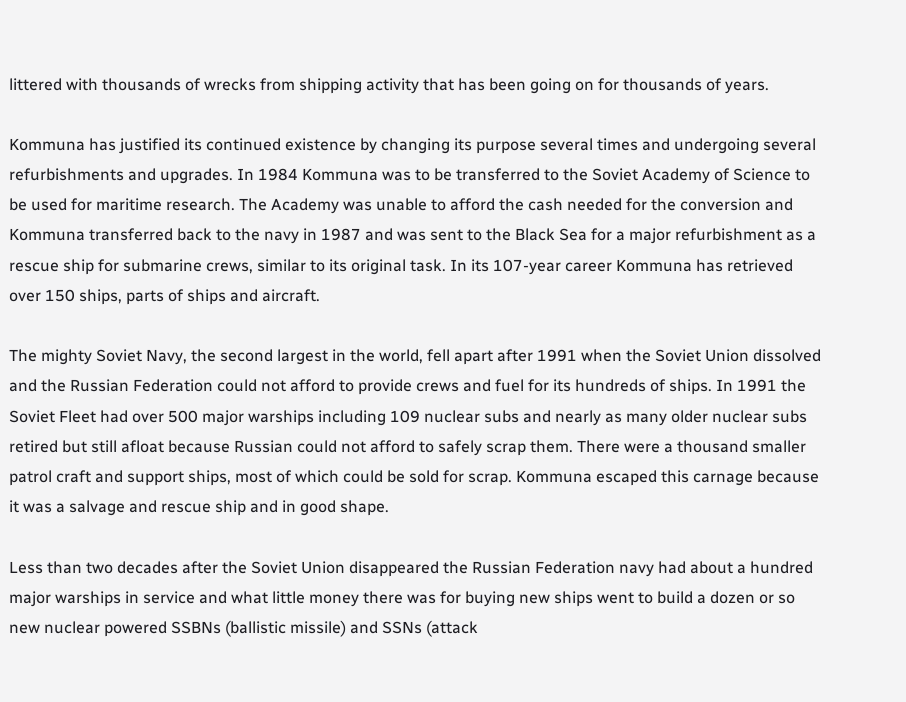littered with thousands of wrecks from shipping activity that has been going on for thousands of years.

Kommuna has justified its continued existence by changing its purpose several times and undergoing several refurbishments and upgrades. In 1984 Kommuna was to be transferred to the Soviet Academy of Science to be used for maritime research. The Academy was unable to afford the cash needed for the conversion and Kommuna transferred back to the navy in 1987 and was sent to the Black Sea for a major refurbishment as a rescue ship for submarine crews, similar to its original task. In its 107-year career Kommuna has retrieved over 150 ships, parts of ships and aircraft.

The mighty Soviet Navy, the second largest in the world, fell apart after 1991 when the Soviet Union dissolved and the Russian Federation could not afford to provide crews and fuel for its hundreds of ships. In 1991 the Soviet Fleet had over 500 major warships including 109 nuclear subs and nearly as many older nuclear subs retired but still afloat because Russian could not afford to safely scrap them. There were a thousand smaller patrol craft and support ships, most of which could be sold for scrap. Kommuna escaped this carnage because it was a salvage and rescue ship and in good shape.

Less than two decades after the Soviet Union disappeared the Russian Federation navy had about a hundred major warships in service and what little money there was for buying new ships went to build a dozen or so new nuclear powered SSBNs (ballistic missile) and SSNs (attack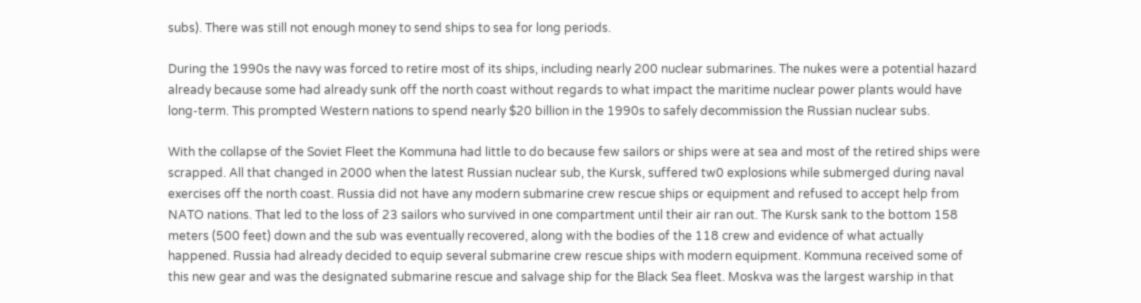subs). There was still not enough money to send ships to sea for long periods.

During the 1990s the navy was forced to retire most of its ships, including nearly 200 nuclear submarines. The nukes were a potential hazard already because some had already sunk off the north coast without regards to what impact the maritime nuclear power plants would have long-term. This prompted Western nations to spend nearly $20 billion in the 1990s to safely decommission the Russian nuclear subs.

With the collapse of the Soviet Fleet the Kommuna had little to do because few sailors or ships were at sea and most of the retired ships were scrapped. All that changed in 2000 when the latest Russian nuclear sub, the Kursk, suffered tw0 explosions while submerged during naval exercises off the north coast. Russia did not have any modern submarine crew rescue ships or equipment and refused to accept help from NATO nations. That led to the loss of 23 sailors who survived in one compartment until their air ran out. The Kursk sank to the bottom 158 meters (500 feet) down and the sub was eventually recovered, along with the bodies of the 118 crew and evidence of what actually happened. Russia had already decided to equip several submarine crew rescue ships with modern equipment. Kommuna received some of this new gear and was the designated submarine rescue and salvage ship for the Black Sea fleet. Moskva was the largest warship in that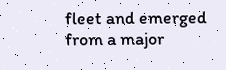fleet and emerged from a major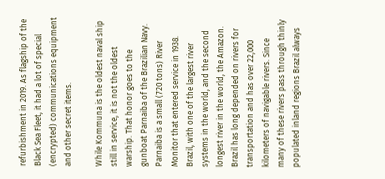refurbishment in 2019. As flagship of the Black Sea Fleet, it had a lot of special (encrypted) communications equipment and other secret items.

While Kommuna is the oldest naval ship still in service, it is not the oldest warship. That honor goes to the gunboat Parnaiba of the Brazilian Navy. Parnaiba is a small (720 tons) River Monitor that entered service in 1938. Brazil, with one of the largest river systems in the world, and the second longest river in the world, the Amazon. Brazil has long depended on rivers for transportation and has over 22,000 kilometers of navigable rivers. Since many of these rivers pass through thinly populated inland regions Brazil always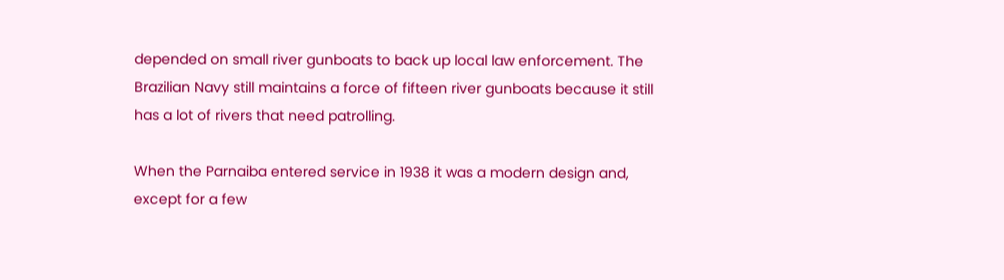depended on small river gunboats to back up local law enforcement. The Brazilian Navy still maintains a force of fifteen river gunboats because it still has a lot of rivers that need patrolling.

When the Parnaiba entered service in 1938 it was a modern design and, except for a few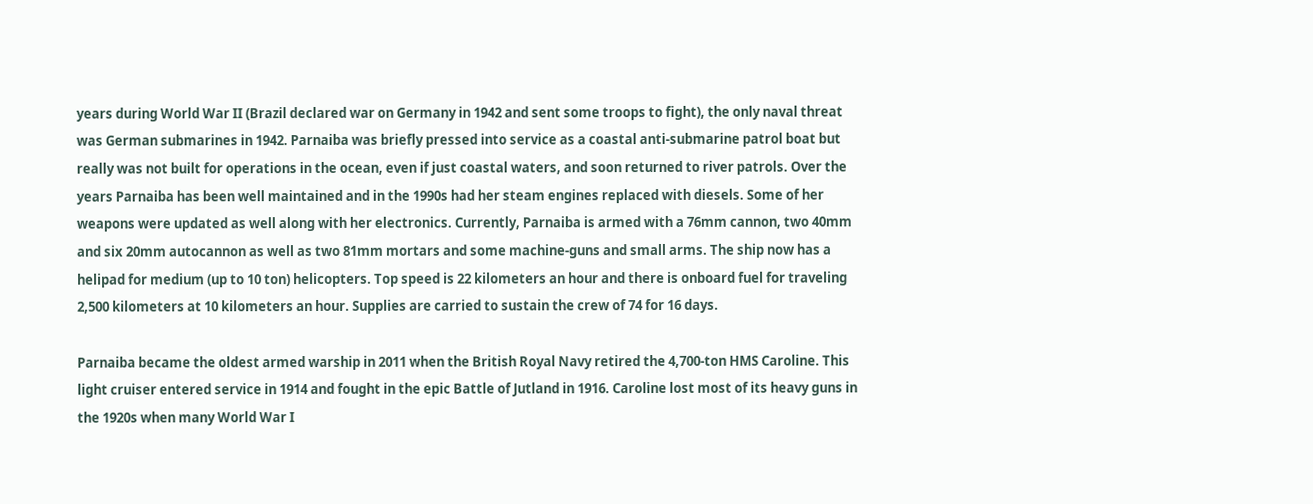years during World War II (Brazil declared war on Germany in 1942 and sent some troops to fight), the only naval threat was German submarines in 1942. Parnaiba was briefly pressed into service as a coastal anti-submarine patrol boat but really was not built for operations in the ocean, even if just coastal waters, and soon returned to river patrols. Over the years Parnaiba has been well maintained and in the 1990s had her steam engines replaced with diesels. Some of her weapons were updated as well along with her electronics. Currently, Parnaiba is armed with a 76mm cannon, two 40mm and six 20mm autocannon as well as two 81mm mortars and some machine-guns and small arms. The ship now has a helipad for medium (up to 10 ton) helicopters. Top speed is 22 kilometers an hour and there is onboard fuel for traveling 2,500 kilometers at 10 kilometers an hour. Supplies are carried to sustain the crew of 74 for 16 days.

Parnaiba became the oldest armed warship in 2011 when the British Royal Navy retired the 4,700-ton HMS Caroline. This light cruiser entered service in 1914 and fought in the epic Battle of Jutland in 1916. Caroline lost most of its heavy guns in the 1920s when many World War I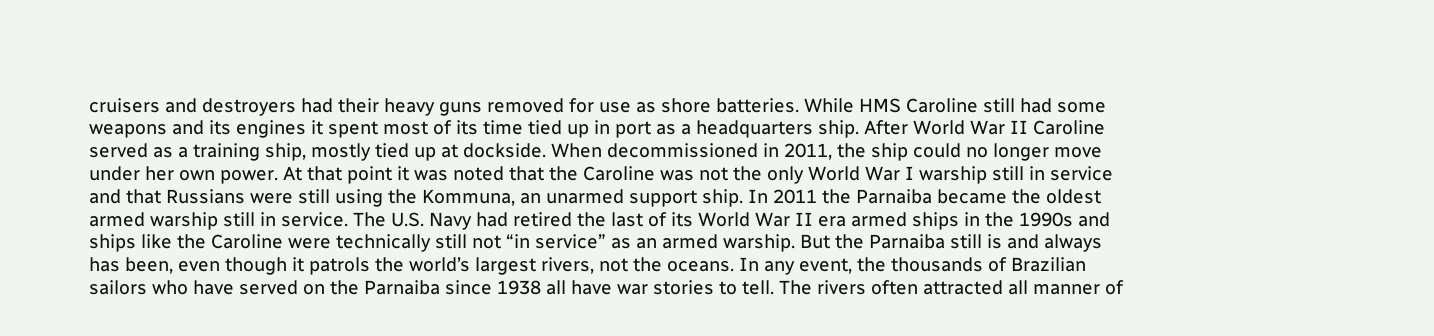cruisers and destroyers had their heavy guns removed for use as shore batteries. While HMS Caroline still had some weapons and its engines it spent most of its time tied up in port as a headquarters ship. After World War II Caroline served as a training ship, mostly tied up at dockside. When decommissioned in 2011, the ship could no longer move under her own power. At that point it was noted that the Caroline was not the only World War I warship still in service and that Russians were still using the Kommuna, an unarmed support ship. In 2011 the Parnaiba became the oldest armed warship still in service. The U.S. Navy had retired the last of its World War II era armed ships in the 1990s and ships like the Caroline were technically still not “in service” as an armed warship. But the Parnaiba still is and always has been, even though it patrols the world’s largest rivers, not the oceans. In any event, the thousands of Brazilian sailors who have served on the Parnaiba since 1938 all have war stories to tell. The rivers often attracted all manner of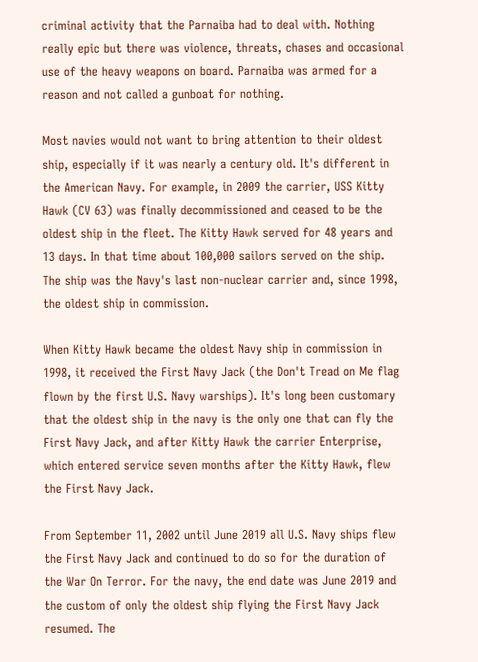criminal activity that the Parnaiba had to deal with. Nothing really epic but there was violence, threats, chases and occasional use of the heavy weapons on board. Parnaiba was armed for a reason and not called a gunboat for nothing.

Most navies would not want to bring attention to their oldest ship, especially if it was nearly a century old. It's different in the American Navy. For example, in 2009 the carrier, USS Kitty Hawk (CV 63) was finally decommissioned and ceased to be the oldest ship in the fleet. The Kitty Hawk served for 48 years and 13 days. In that time about 100,000 sailors served on the ship. The ship was the Navy's last non-nuclear carrier and, since 1998, the oldest ship in commission.

When Kitty Hawk became the oldest Navy ship in commission in 1998, it received the First Navy Jack (the Don't Tread on Me flag flown by the first U.S. Navy warships). It's long been customary that the oldest ship in the navy is the only one that can fly the First Navy Jack, and after Kitty Hawk the carrier Enterprise, which entered service seven months after the Kitty Hawk, flew the First Navy Jack.

From September 11, 2002 until June 2019 all U.S. Navy ships flew the First Navy Jack and continued to do so for the duration of the War On Terror. For the navy, the end date was June 2019 and the custom of only the oldest ship flying the First Navy Jack resumed. The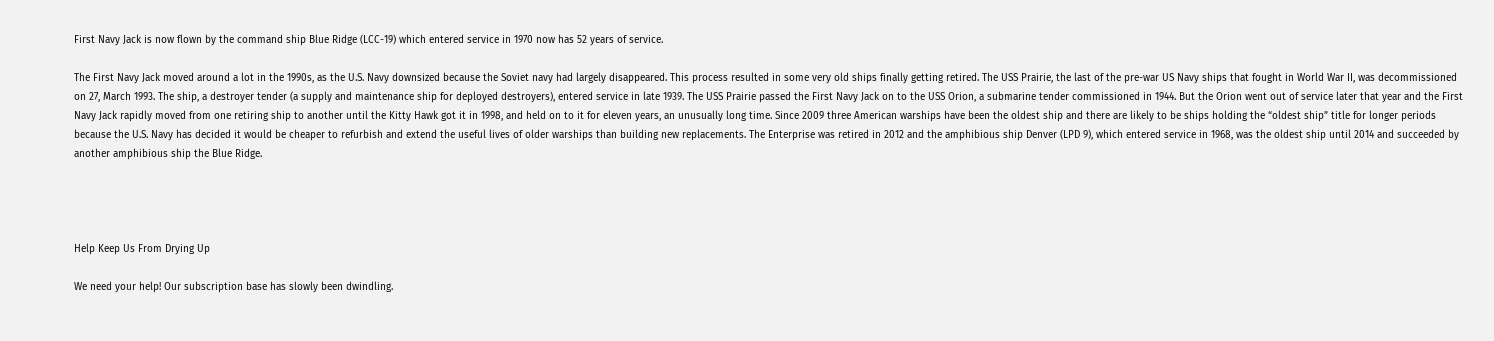First Navy Jack is now flown by the command ship Blue Ridge (LCC-19) which entered service in 1970 now has 52 years of service.

The First Navy Jack moved around a lot in the 1990s, as the U.S. Navy downsized because the Soviet navy had largely disappeared. This process resulted in some very old ships finally getting retired. The USS Prairie, the last of the pre-war US Navy ships that fought in World War II, was decommissioned on 27, March 1993. The ship, a destroyer tender (a supply and maintenance ship for deployed destroyers), entered service in late 1939. The USS Prairie passed the First Navy Jack on to the USS Orion, a submarine tender commissioned in 1944. But the Orion went out of service later that year and the First Navy Jack rapidly moved from one retiring ship to another until the Kitty Hawk got it in 1998, and held on to it for eleven years, an unusually long time. Since 2009 three American warships have been the oldest ship and there are likely to be ships holding the “oldest ship” title for longer periods because the U.S. Navy has decided it would be cheaper to refurbish and extend the useful lives of older warships than building new replacements. The Enterprise was retired in 2012 and the amphibious ship Denver (LPD 9), which entered service in 1968, was the oldest ship until 2014 and succeeded by another amphibious ship the Blue Ridge.




Help Keep Us From Drying Up

We need your help! Our subscription base has slowly been dwindling.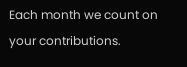Each month we count on your contributions.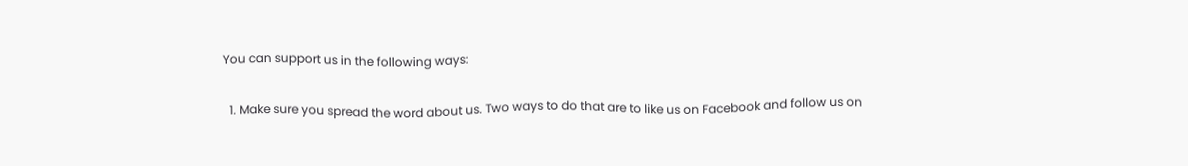You can support us in the following ways:

  1. Make sure you spread the word about us. Two ways to do that are to like us on Facebook and follow us on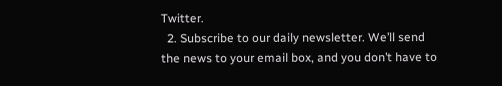Twitter.
  2. Subscribe to our daily newsletter. We’ll send the news to your email box, and you don’t have to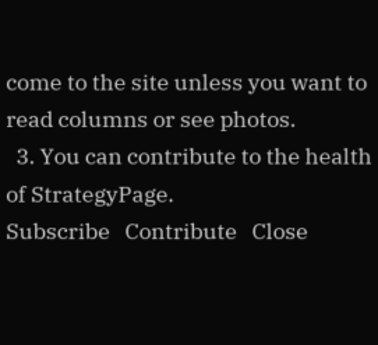come to the site unless you want to read columns or see photos.
  3. You can contribute to the health of StrategyPage.
Subscribe   Contribute   Close